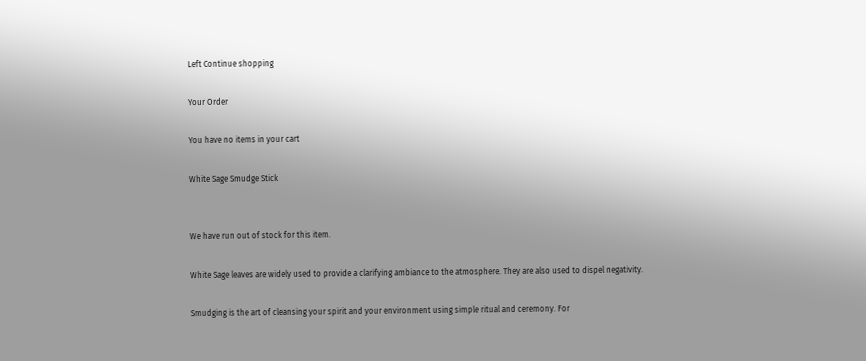Left Continue shopping

Your Order

You have no items in your cart

White Sage Smudge Stick


We have run out of stock for this item.

White Sage leaves are widely used to provide a clarifying ambiance to the atmosphere. They are also used to dispel negativity.

Smudging is the art of cleansing your spirit and your environment using simple ritual and ceremony. For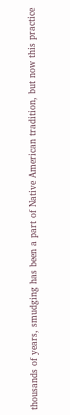thousands of years, smudging has been a part of Native American tradition, but now this practice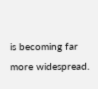is becoming far more widespread.